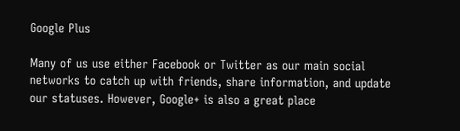Google Plus

Many of us use either Facebook or Twitter as our main social networks to catch up with friends, share information, and update our statuses. However, Google+ is also a great place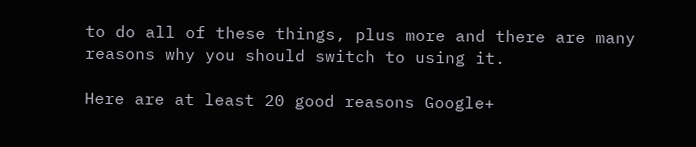to do all of these things, plus more and there are many reasons why you should switch to using it.

Here are at least 20 good reasons Google+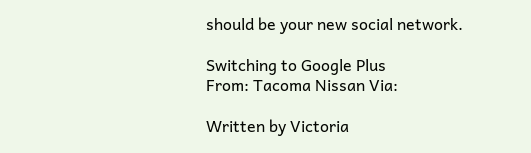should be your new social network.

Switching to Google Plus
From: Tacoma Nissan Via:

Written by Victoria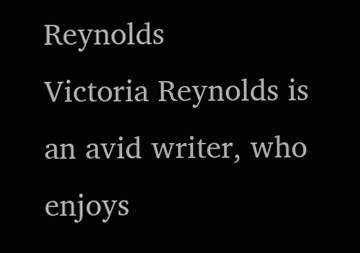Reynolds
Victoria Reynolds is an avid writer, who enjoys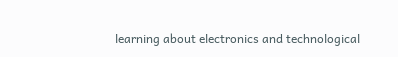learning about electronics and technological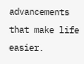advancements that make life easier.